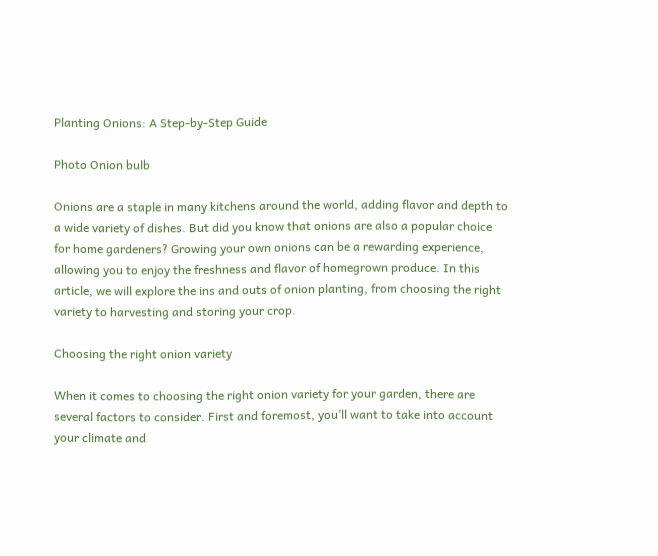Planting Onions: A Step-by-Step Guide

Photo Onion bulb

Onions are a staple in many kitchens around the world, adding flavor and depth to a wide variety of dishes. But did you know that onions are also a popular choice for home gardeners? Growing your own onions can be a rewarding experience, allowing you to enjoy the freshness and flavor of homegrown produce. In this article, we will explore the ins and outs of onion planting, from choosing the right variety to harvesting and storing your crop.

Choosing the right onion variety

When it comes to choosing the right onion variety for your garden, there are several factors to consider. First and foremost, you’ll want to take into account your climate and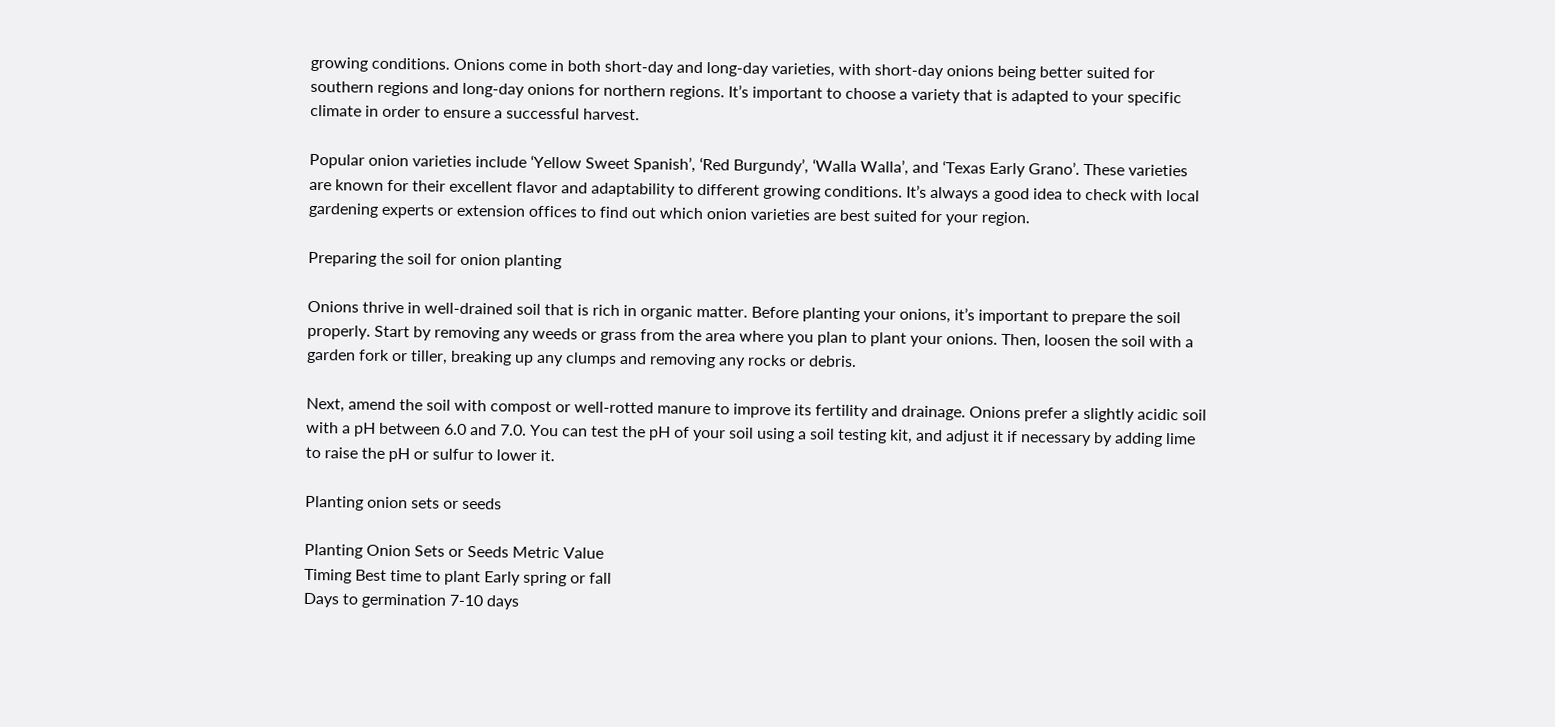growing conditions. Onions come in both short-day and long-day varieties, with short-day onions being better suited for southern regions and long-day onions for northern regions. It’s important to choose a variety that is adapted to your specific climate in order to ensure a successful harvest.

Popular onion varieties include ‘Yellow Sweet Spanish’, ‘Red Burgundy’, ‘Walla Walla’, and ‘Texas Early Grano’. These varieties are known for their excellent flavor and adaptability to different growing conditions. It’s always a good idea to check with local gardening experts or extension offices to find out which onion varieties are best suited for your region.

Preparing the soil for onion planting

Onions thrive in well-drained soil that is rich in organic matter. Before planting your onions, it’s important to prepare the soil properly. Start by removing any weeds or grass from the area where you plan to plant your onions. Then, loosen the soil with a garden fork or tiller, breaking up any clumps and removing any rocks or debris.

Next, amend the soil with compost or well-rotted manure to improve its fertility and drainage. Onions prefer a slightly acidic soil with a pH between 6.0 and 7.0. You can test the pH of your soil using a soil testing kit, and adjust it if necessary by adding lime to raise the pH or sulfur to lower it.

Planting onion sets or seeds

Planting Onion Sets or Seeds Metric Value
Timing Best time to plant Early spring or fall
Days to germination 7-10 days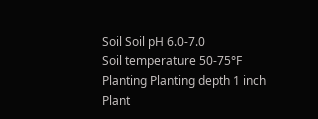Soil Soil pH 6.0-7.0
Soil temperature 50-75°F
Planting Planting depth 1 inch
Plant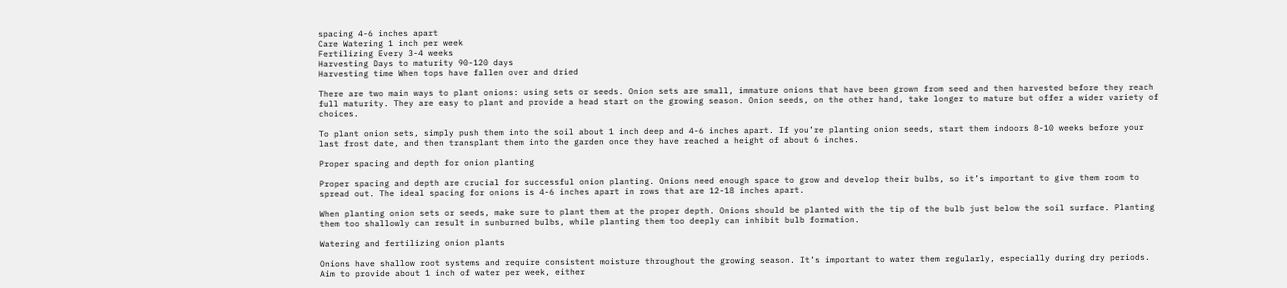spacing 4-6 inches apart
Care Watering 1 inch per week
Fertilizing Every 3-4 weeks
Harvesting Days to maturity 90-120 days
Harvesting time When tops have fallen over and dried

There are two main ways to plant onions: using sets or seeds. Onion sets are small, immature onions that have been grown from seed and then harvested before they reach full maturity. They are easy to plant and provide a head start on the growing season. Onion seeds, on the other hand, take longer to mature but offer a wider variety of choices.

To plant onion sets, simply push them into the soil about 1 inch deep and 4-6 inches apart. If you’re planting onion seeds, start them indoors 8-10 weeks before your last frost date, and then transplant them into the garden once they have reached a height of about 6 inches.

Proper spacing and depth for onion planting

Proper spacing and depth are crucial for successful onion planting. Onions need enough space to grow and develop their bulbs, so it’s important to give them room to spread out. The ideal spacing for onions is 4-6 inches apart in rows that are 12-18 inches apart.

When planting onion sets or seeds, make sure to plant them at the proper depth. Onions should be planted with the tip of the bulb just below the soil surface. Planting them too shallowly can result in sunburned bulbs, while planting them too deeply can inhibit bulb formation.

Watering and fertilizing onion plants

Onions have shallow root systems and require consistent moisture throughout the growing season. It’s important to water them regularly, especially during dry periods. Aim to provide about 1 inch of water per week, either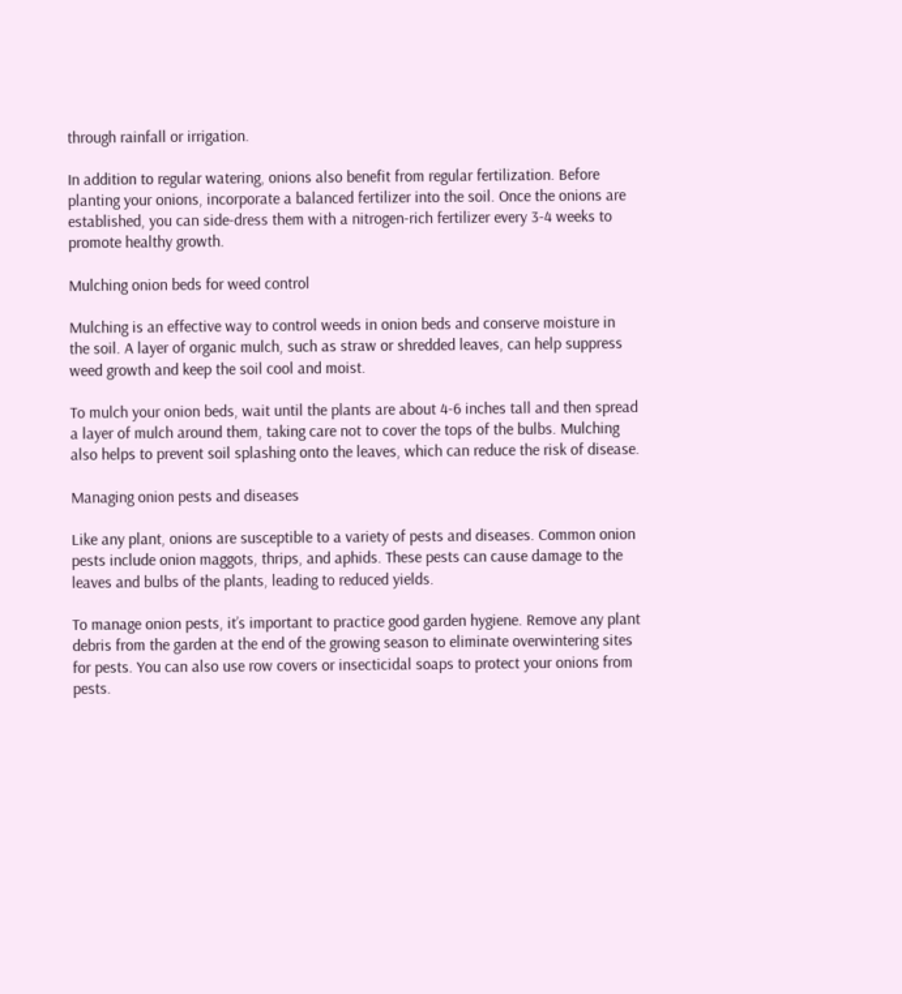through rainfall or irrigation.

In addition to regular watering, onions also benefit from regular fertilization. Before planting your onions, incorporate a balanced fertilizer into the soil. Once the onions are established, you can side-dress them with a nitrogen-rich fertilizer every 3-4 weeks to promote healthy growth.

Mulching onion beds for weed control

Mulching is an effective way to control weeds in onion beds and conserve moisture in the soil. A layer of organic mulch, such as straw or shredded leaves, can help suppress weed growth and keep the soil cool and moist.

To mulch your onion beds, wait until the plants are about 4-6 inches tall and then spread a layer of mulch around them, taking care not to cover the tops of the bulbs. Mulching also helps to prevent soil splashing onto the leaves, which can reduce the risk of disease.

Managing onion pests and diseases

Like any plant, onions are susceptible to a variety of pests and diseases. Common onion pests include onion maggots, thrips, and aphids. These pests can cause damage to the leaves and bulbs of the plants, leading to reduced yields.

To manage onion pests, it’s important to practice good garden hygiene. Remove any plant debris from the garden at the end of the growing season to eliminate overwintering sites for pests. You can also use row covers or insecticidal soaps to protect your onions from pests.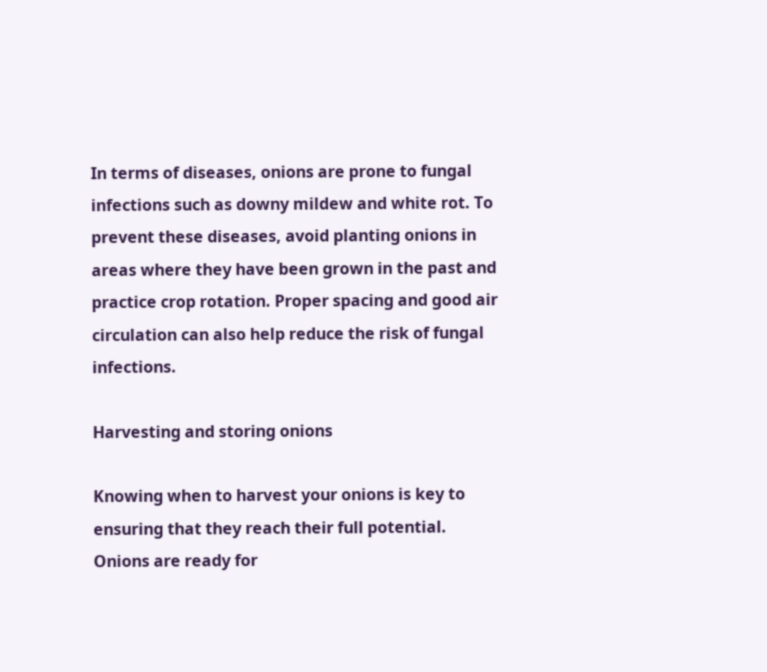In terms of diseases, onions are prone to fungal infections such as downy mildew and white rot. To prevent these diseases, avoid planting onions in areas where they have been grown in the past and practice crop rotation. Proper spacing and good air circulation can also help reduce the risk of fungal infections.

Harvesting and storing onions

Knowing when to harvest your onions is key to ensuring that they reach their full potential. Onions are ready for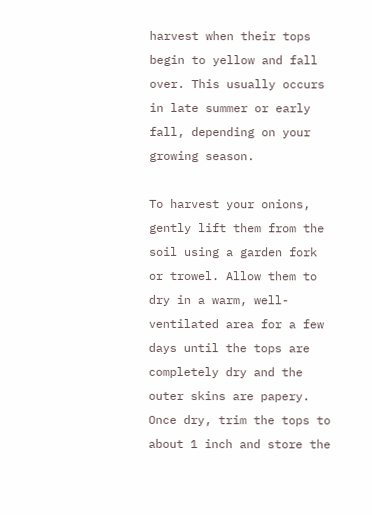harvest when their tops begin to yellow and fall over. This usually occurs in late summer or early fall, depending on your growing season.

To harvest your onions, gently lift them from the soil using a garden fork or trowel. Allow them to dry in a warm, well-ventilated area for a few days until the tops are completely dry and the outer skins are papery. Once dry, trim the tops to about 1 inch and store the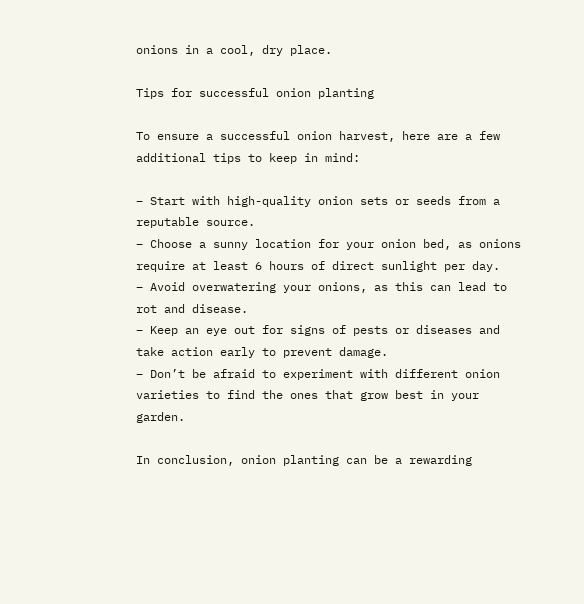onions in a cool, dry place.

Tips for successful onion planting

To ensure a successful onion harvest, here are a few additional tips to keep in mind:

– Start with high-quality onion sets or seeds from a reputable source.
– Choose a sunny location for your onion bed, as onions require at least 6 hours of direct sunlight per day.
– Avoid overwatering your onions, as this can lead to rot and disease.
– Keep an eye out for signs of pests or diseases and take action early to prevent damage.
– Don’t be afraid to experiment with different onion varieties to find the ones that grow best in your garden.

In conclusion, onion planting can be a rewarding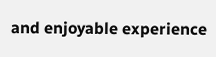and enjoyable experience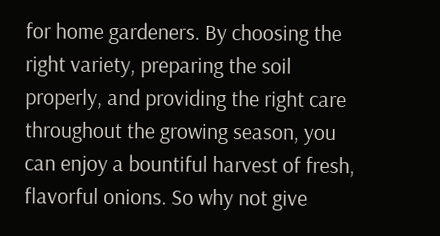for home gardeners. By choosing the right variety, preparing the soil properly, and providing the right care throughout the growing season, you can enjoy a bountiful harvest of fresh, flavorful onions. So why not give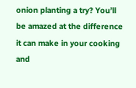onion planting a try? You’ll be amazed at the difference it can make in your cooking and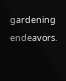gardening endeavors.